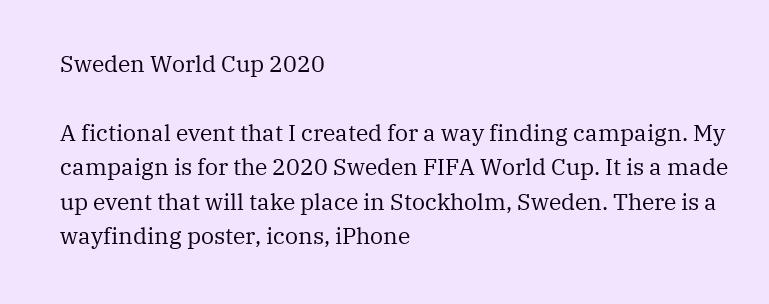Sweden World Cup 2020

A fictional event that I created for a way finding campaign. My campaign is for the 2020 Sweden FIFA World Cup. It is a made up event that will take place in Stockholm, Sweden. There is a wayfinding poster, icons, iPhone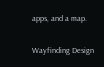apps, and a map.

Wayfinding Design